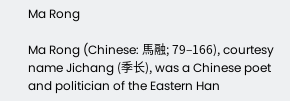Ma Rong

Ma Rong (Chinese: 馬融; 79–166), courtesy name Jichang (季长), was a Chinese poet and politician of the Eastern Han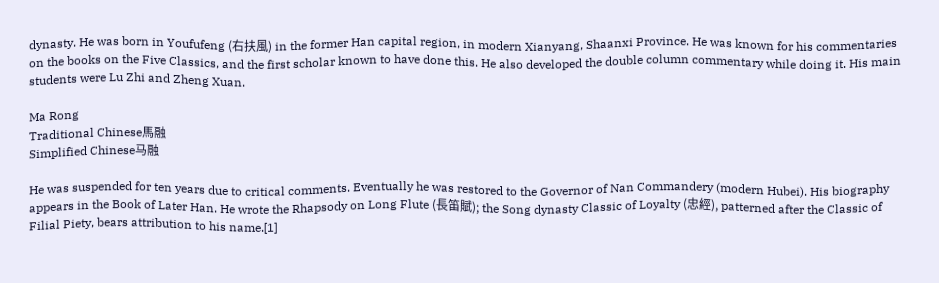dynasty. He was born in Youfufeng (右扶風) in the former Han capital region, in modern Xianyang, Shaanxi Province. He was known for his commentaries on the books on the Five Classics, and the first scholar known to have done this. He also developed the double column commentary while doing it. His main students were Lu Zhi and Zheng Xuan.

Ma Rong
Traditional Chinese馬融
Simplified Chinese马融

He was suspended for ten years due to critical comments. Eventually he was restored to the Governor of Nan Commandery (modern Hubei). His biography appears in the Book of Later Han. He wrote the Rhapsody on Long Flute (長笛賦); the Song dynasty Classic of Loyalty (忠經), patterned after the Classic of Filial Piety, bears attribution to his name.[1]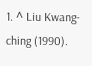1. ^ Liu Kwang-ching (1990).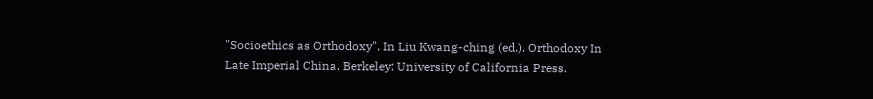"Socioethics as Orthodoxy". In Liu Kwang-ching (ed.). Orthodoxy In Late Imperial China. Berkeley: University of California Press.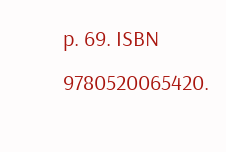p. 69. ISBN 9780520065420.